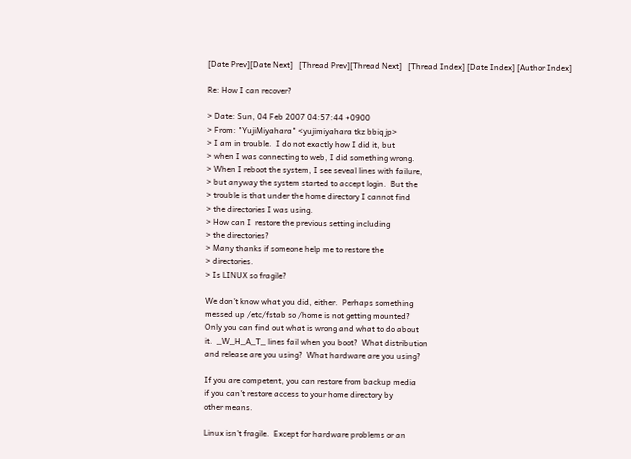[Date Prev][Date Next]   [Thread Prev][Thread Next]   [Thread Index] [Date Index] [Author Index]

Re: How I can recover?

> Date: Sun, 04 Feb 2007 04:57:44 +0900
> From: "YujiMiyahara" <yujimiyahara tkz bbiq jp>
> I am in trouble.  I do not exactly how I did it, but
> when I was connecting to web, I did something wrong.
> When I reboot the system, I see seveal lines with failure,
> but anyway the system started to accept login.  But the
> trouble is that under the home directory I cannot find
> the directories I was using.
> How can I  restore the previous setting including
> the directories?
> Many thanks if someone help me to restore the
> directories.
> Is LINUX so fragile?

We don't know what you did, either.  Perhaps something
messed up /etc/fstab so /home is not getting mounted?
Only you can find out what is wrong and what to do about
it.  _W_H_A_T_ lines fail when you boot?  What distribution
and release are you using?  What hardware are you using?

If you are competent, you can restore from backup media
if you can't restore access to your home directory by
other means.

Linux isn't fragile.  Except for hardware problems or an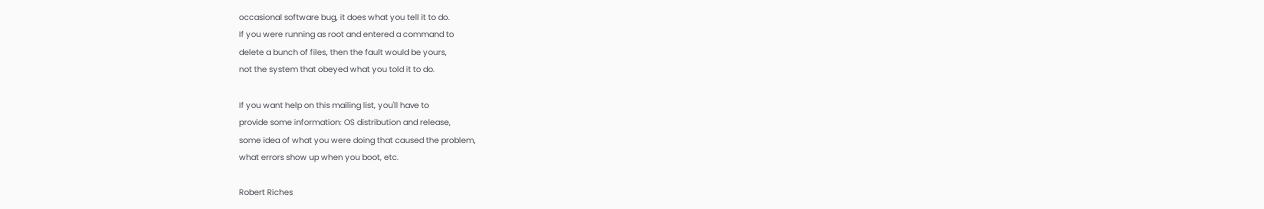occasional software bug, it does what you tell it to do.
If you were running as root and entered a command to
delete a bunch of files, then the fault would be yours,
not the system that obeyed what you told it to do.

If you want help on this mailing list, you'll have to
provide some information: OS distribution and release,
some idea of what you were doing that caused the problem,
what errors show up when you boot, etc.

Robert Riches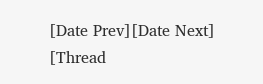[Date Prev][Date Next]   [Thread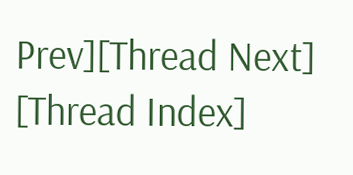Prev][Thread Next]   [Thread Index]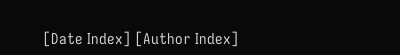[Date Index] [Author Index]